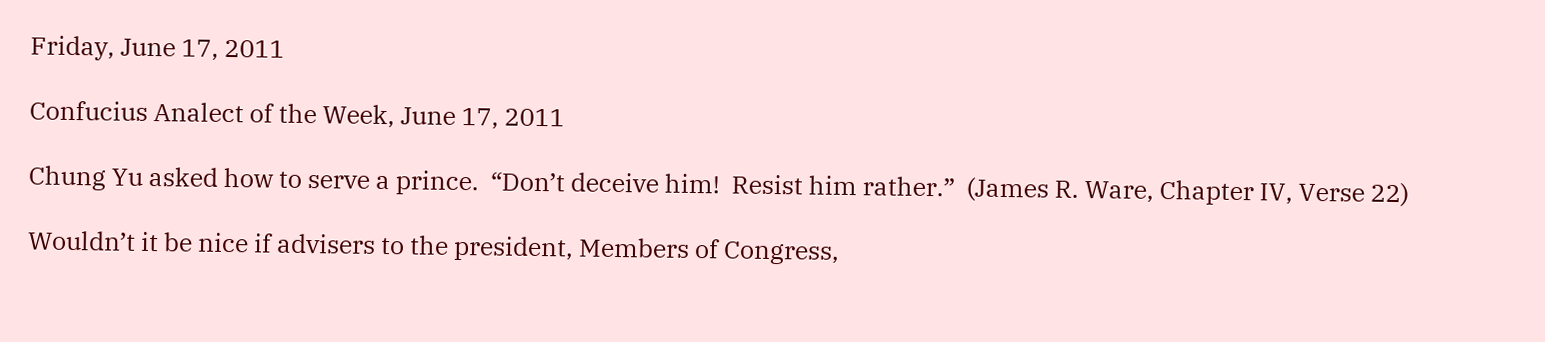Friday, June 17, 2011

Confucius Analect of the Week, June 17, 2011

Chung Yu asked how to serve a prince.  “Don’t deceive him!  Resist him rather.”  (James R. Ware, Chapter IV, Verse 22)

Wouldn’t it be nice if advisers to the president, Members of Congress,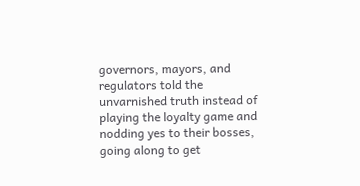governors, mayors, and regulators told the unvarnished truth instead of  playing the loyalty game and nodding yes to their bosses, going along to get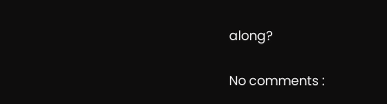along?

No comments :